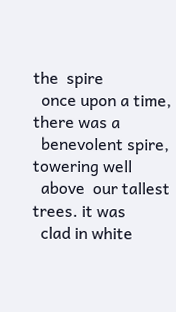the  spire
  once upon a time, there was a
  benevolent spire, towering well
  above  our tallest trees. it was
  clad in white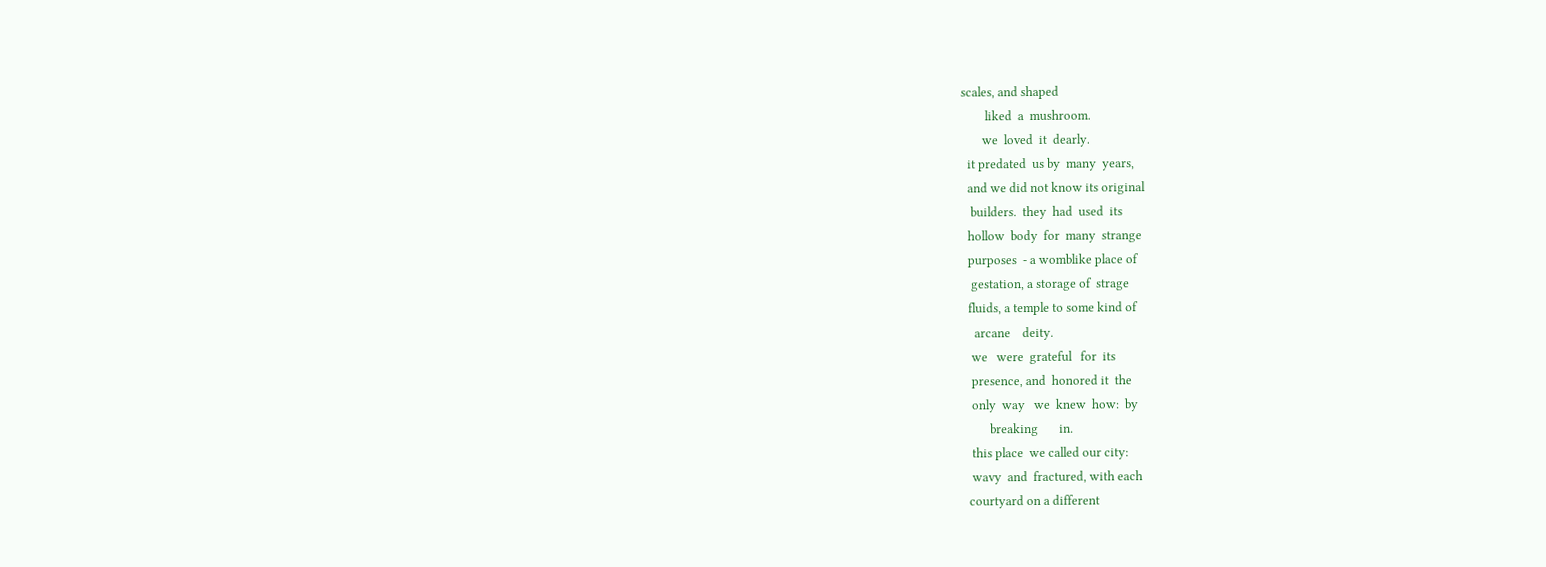scales, and shaped
        liked  a  mushroom.
       we  loved  it  dearly.
  it predated  us by  many  years,
  and we did not know its original
   builders.  they  had  used  its
  hollow  body  for  many  strange
  purposes  - a womblike place of
   gestation, a storage of  strage
  fluids, a temple to some kind of
    arcane    deity.
   we   were  grateful   for  its
   presence, and  honored it  the
   only  way   we  knew  how:  by
         breaking       in.
   this place  we called our city:
   wavy  and  fractured, with each
  courtyard on a different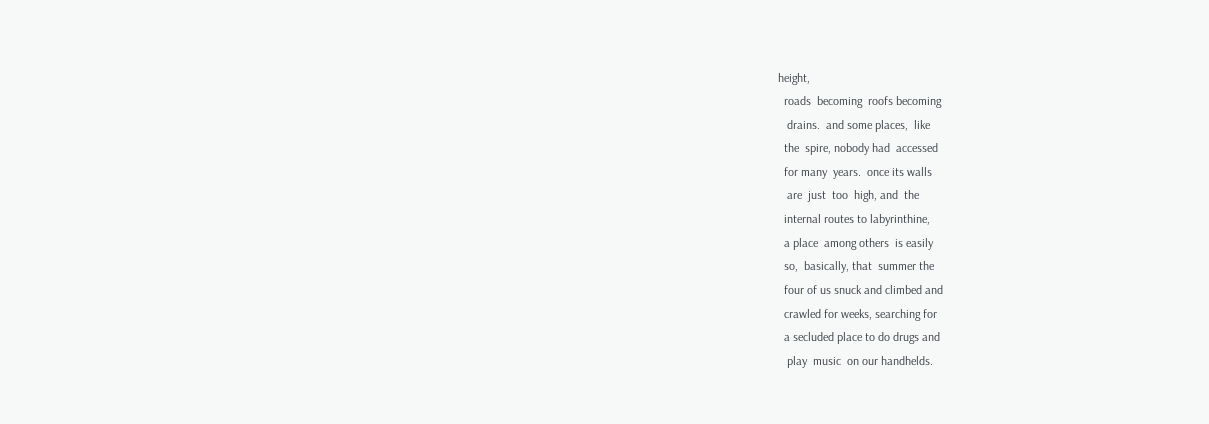height,
  roads  becoming  roofs becoming
   drains.  and some places,  like
  the  spire, nobody had  accessed
  for many  years.  once its walls
   are  just  too  high, and  the
  internal routes to labyrinthine,
  a place  among others  is easily
  so,  basically, that  summer the
  four of us snuck and climbed and
  crawled for weeks, searching for
  a secluded place to do drugs and
   play  music  on our handhelds.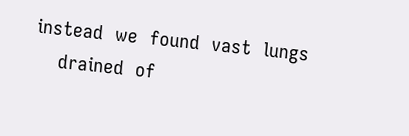instead  we  found  vast  lungs
    drained  of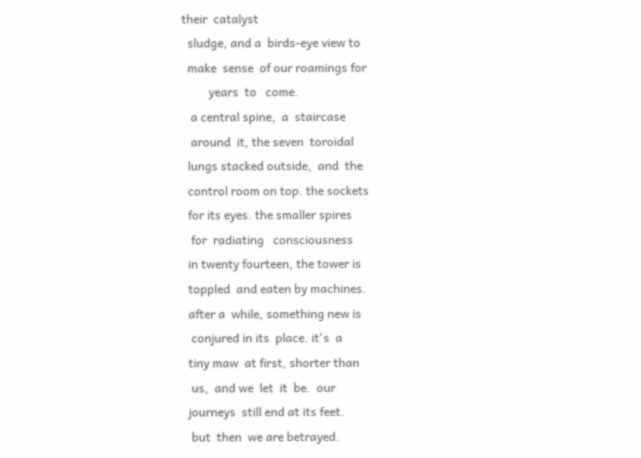their  catalyst
  sludge, and a  birds-eye view to
  make  sense  of our roamings for
         years  to   come.
   a central spine,  a  staircase
   around  it, the seven  toroidal
  lungs stacked outside,  and  the
  control room on top. the sockets
  for its eyes. the smaller spires
   for  radiating   consciousness
  in twenty fourteen, the tower is
  toppled  and eaten by machines.
  after a  while, something new is
   conjured in its  place. it's  a
  tiny maw  at first, shorter than
   us,  and we  let  it  be.  our
  journeys  still end at its feet.
   but  then  we are betrayed.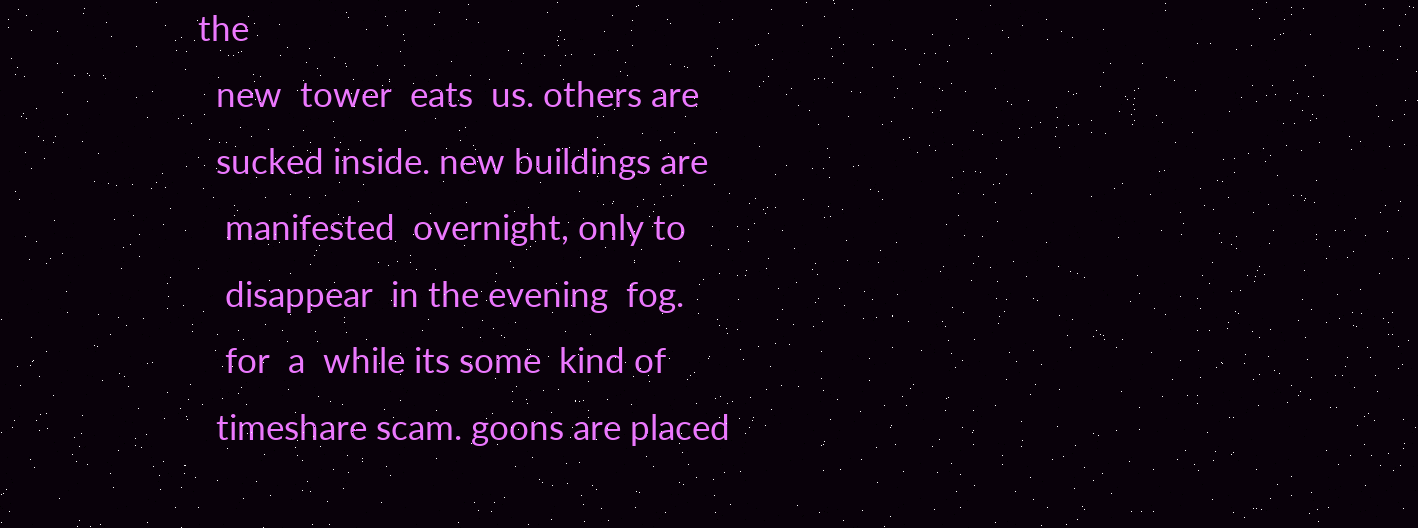the
  new  tower  eats  us. others are
  sucked inside. new buildings are
   manifested  overnight, only to
   disappear  in the evening  fog.
   for  a  while its some  kind of
  timeshare scam. goons are placed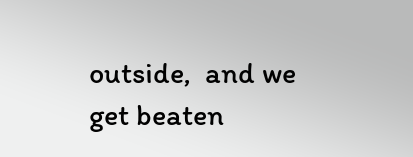outside,  and we get beaten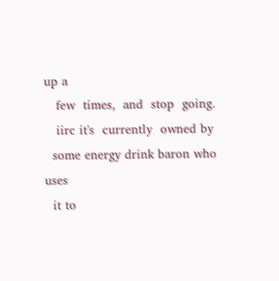up a
   few  times,  and  stop  going.
   iirc it's  currently  owned by
  some energy drink baron who uses
  it to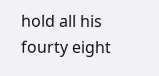hold all his fourty eight